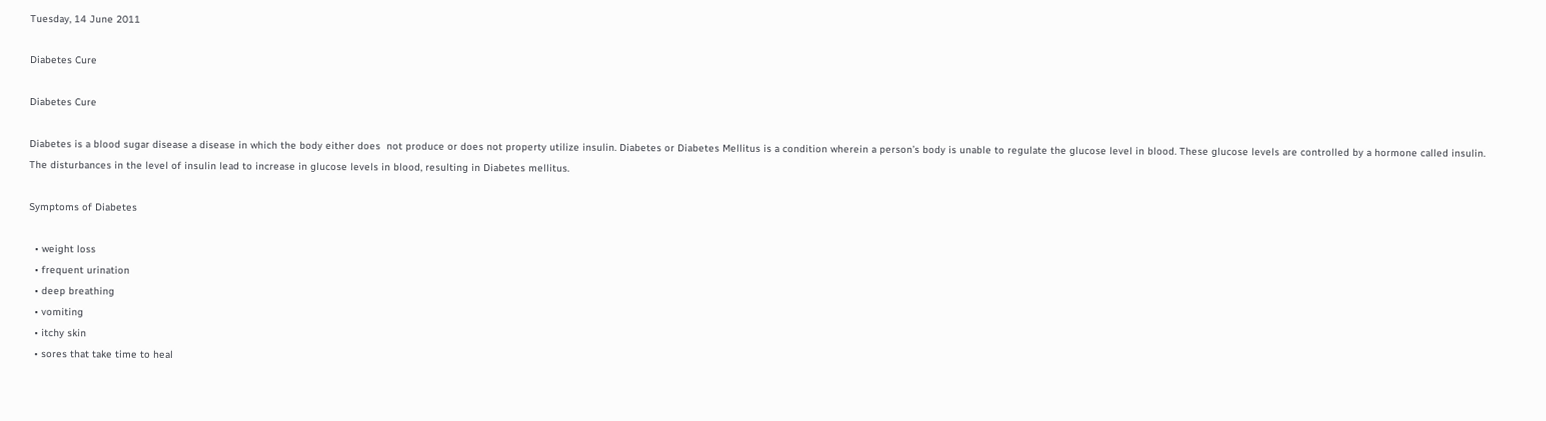Tuesday, 14 June 2011

Diabetes Cure

Diabetes Cure

Diabetes is a blood sugar disease a disease in which the body either does  not produce or does not property utilize insulin. Diabetes or Diabetes Mellitus is a condition wherein a person’s body is unable to regulate the glucose level in blood. These glucose levels are controlled by a hormone called insulin. The disturbances in the level of insulin lead to increase in glucose levels in blood, resulting in Diabetes mellitus.

Symptoms of Diabetes

  • weight loss
  • frequent urination
  • deep breathing
  • vomiting
  • itchy skin
  • sores that take time to heal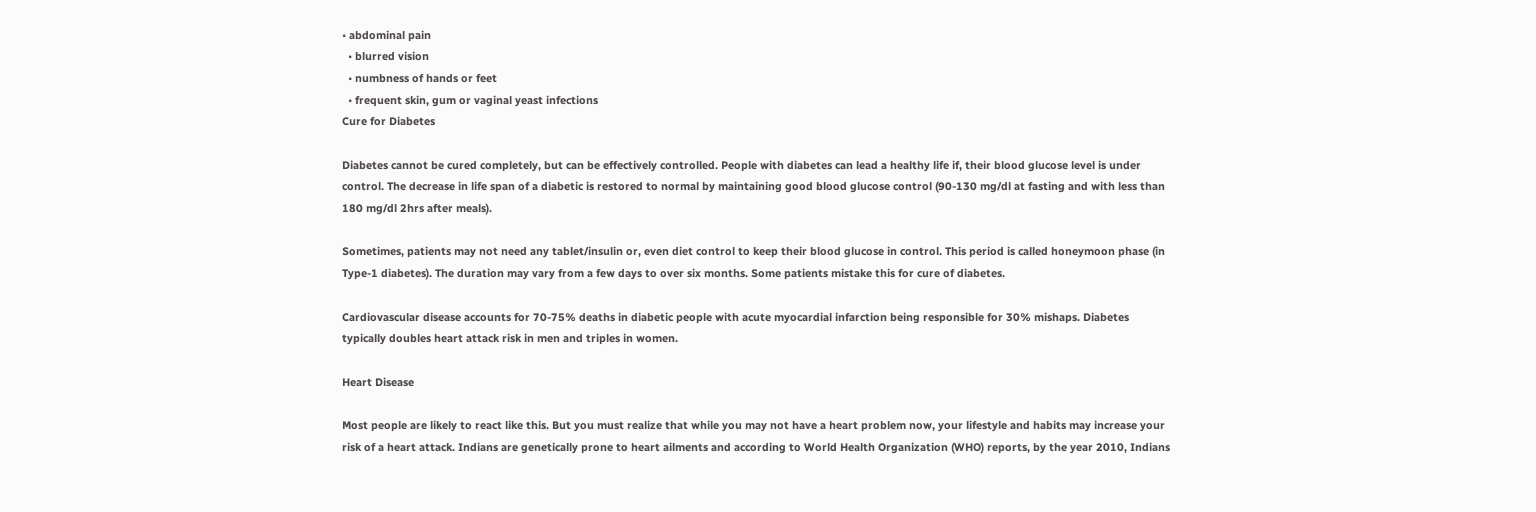• abdominal pain
  • blurred vision
  • numbness of hands or feet
  • frequent skin, gum or vaginal yeast infections
Cure for Diabetes

Diabetes cannot be cured completely, but can be effectively controlled. People with diabetes can lead a healthy life if, their blood glucose level is under control. The decrease in life span of a diabetic is restored to normal by maintaining good blood glucose control (90-130 mg/dl at fasting and with less than 180 mg/dl 2hrs after meals).

Sometimes, patients may not need any tablet/insulin or, even diet control to keep their blood glucose in control. This period is called honeymoon phase (in Type-1 diabetes). The duration may vary from a few days to over six months. Some patients mistake this for cure of diabetes.

Cardiovascular disease accounts for 70-75% deaths in diabetic people with acute myocardial infarction being responsible for 30% mishaps. Diabetes typically doubles heart attack risk in men and triples in women.

Heart Disease

Most people are likely to react like this. But you must realize that while you may not have a heart problem now, your lifestyle and habits may increase your risk of a heart attack. Indians are genetically prone to heart ailments and according to World Health Organization (WHO) reports, by the year 2010, Indians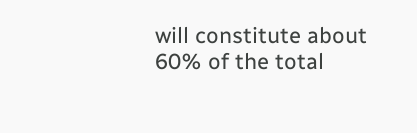will constitute about 60% of the total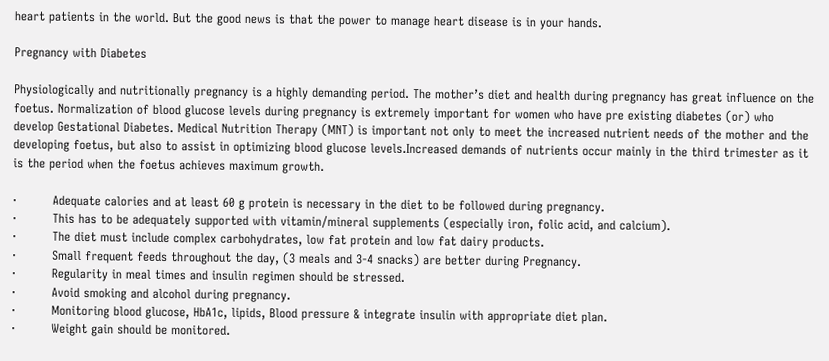heart patients in the world. But the good news is that the power to manage heart disease is in your hands.

Pregnancy with Diabetes

Physiologically and nutritionally pregnancy is a highly demanding period. The mother’s diet and health during pregnancy has great influence on the foetus. Normalization of blood glucose levels during pregnancy is extremely important for women who have pre existing diabetes (or) who develop Gestational Diabetes. Medical Nutrition Therapy (MNT) is important not only to meet the increased nutrient needs of the mother and the developing foetus, but also to assist in optimizing blood glucose levels.Increased demands of nutrients occur mainly in the third trimester as it is the period when the foetus achieves maximum growth.

·         Adequate calories and at least 60 g protein is necessary in the diet to be followed during pregnancy.
·         This has to be adequately supported with vitamin/mineral supplements (especially iron, folic acid, and calcium).
·         The diet must include complex carbohydrates, low fat protein and low fat dairy products.
·         Small frequent feeds throughout the day, (3 meals and 3-4 snacks) are better during Pregnancy.
·         Regularity in meal times and insulin regimen should be stressed.
·         Avoid smoking and alcohol during pregnancy.
·         Monitoring blood glucose, HbA1c, lipids, Blood pressure & integrate insulin with appropriate diet plan.
·         Weight gain should be monitored.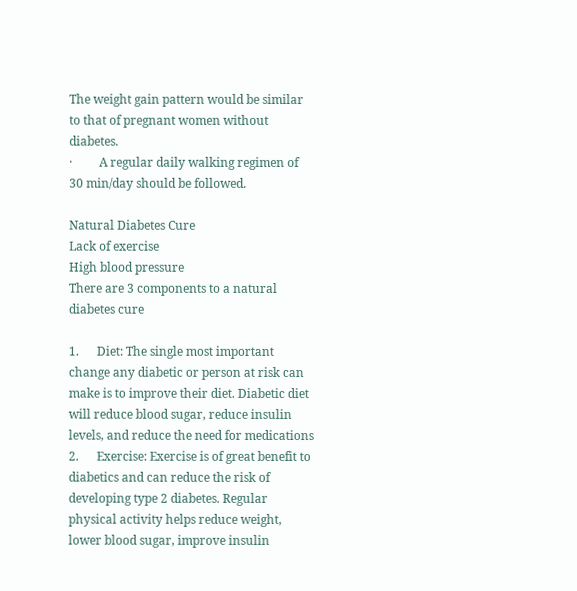The weight gain pattern would be similar to that of pregnant women without diabetes.
·         A regular daily walking regimen of 30 min/day should be followed.

Natural Diabetes Cure
Lack of exercise
High blood pressure
There are 3 components to a natural diabetes cure

1.      Diet: The single most important change any diabetic or person at risk can make is to improve their diet. Diabetic diet will reduce blood sugar, reduce insulin levels, and reduce the need for medications
2.      Exercise: Exercise is of great benefit to diabetics and can reduce the risk of developing type 2 diabetes. Regular physical activity helps reduce weight, lower blood sugar, improve insulin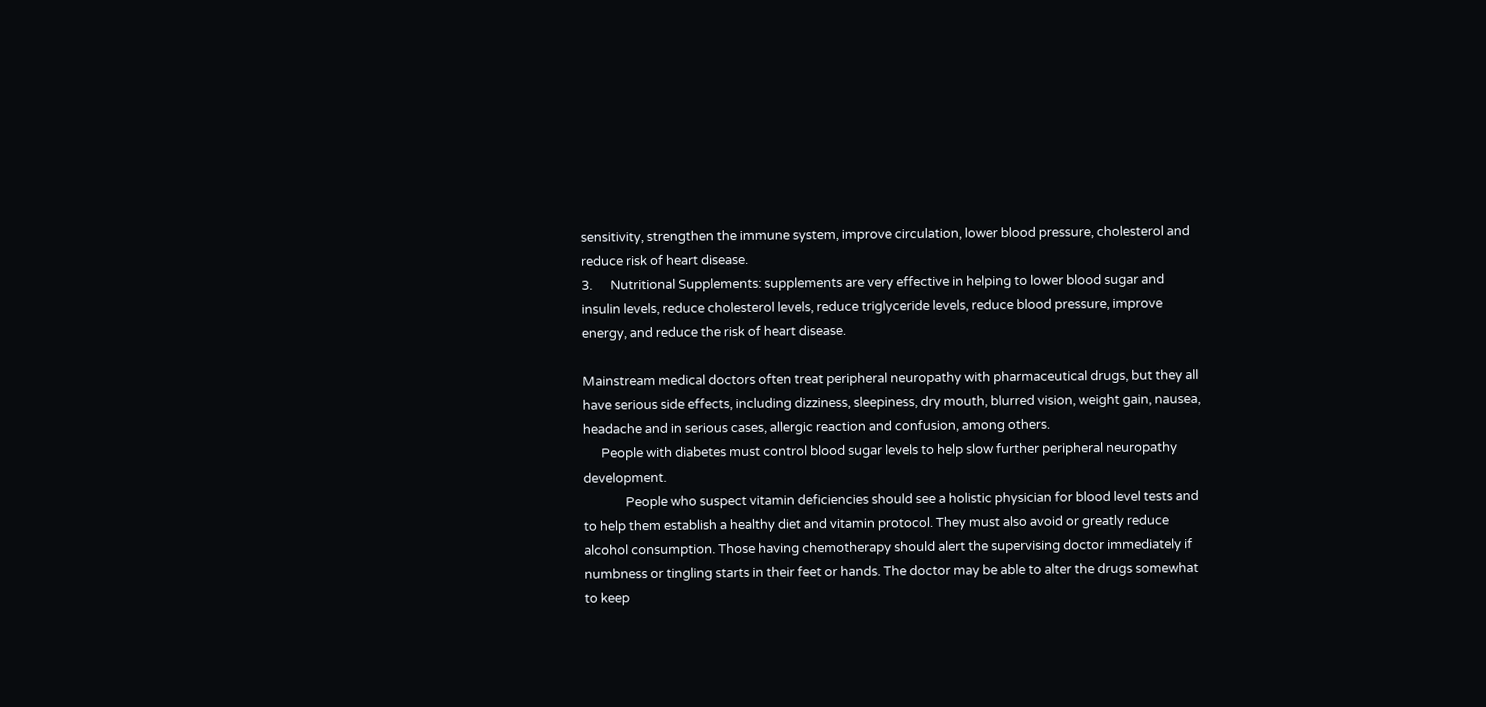sensitivity, strengthen the immune system, improve circulation, lower blood pressure, cholesterol and reduce risk of heart disease.
3.      Nutritional Supplements: supplements are very effective in helping to lower blood sugar and insulin levels, reduce cholesterol levels, reduce triglyceride levels, reduce blood pressure, improve energy, and reduce the risk of heart disease.

Mainstream medical doctors often treat peripheral neuropathy with pharmaceutical drugs, but they all have serious side effects, including dizziness, sleepiness, dry mouth, blurred vision, weight gain, nausea, headache and in serious cases, allergic reaction and confusion, among others.
      People with diabetes must control blood sugar levels to help slow further peripheral neuropathy development.
              People who suspect vitamin deficiencies should see a holistic physician for blood level tests and to help them establish a healthy diet and vitamin protocol. They must also avoid or greatly reduce alcohol consumption. Those having chemotherapy should alert the supervising doctor immediately if numbness or tingling starts in their feet or hands. The doctor may be able to alter the drugs somewhat to keep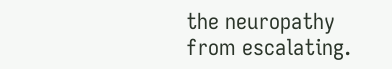the neuropathy from escalating.